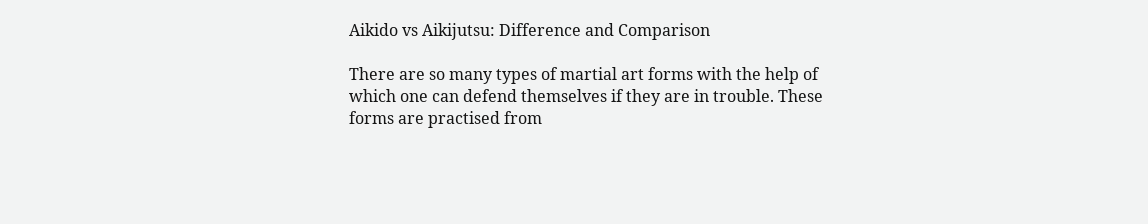Aikido vs Aikijutsu: Difference and Comparison

There are so many types of martial art forms with the help of which one can defend themselves if they are in trouble. These forms are practised from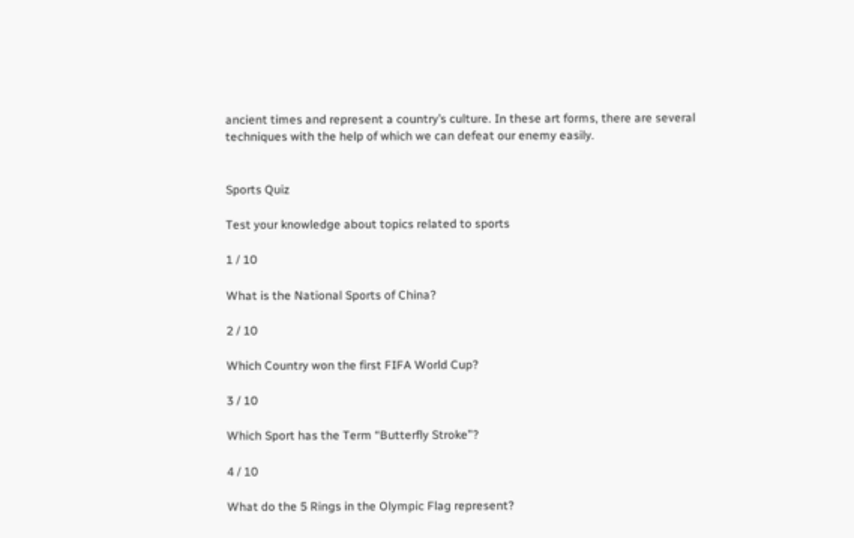ancient times and represent a country’s culture. In these art forms, there are several techniques with the help of which we can defeat our enemy easily.


Sports Quiz

Test your knowledge about topics related to sports

1 / 10

What is the National Sports of China?

2 / 10

Which Country won the first FIFA World Cup?

3 / 10

Which Sport has the Term “Butterfly Stroke”?

4 / 10

What do the 5 Rings in the Olympic Flag represent?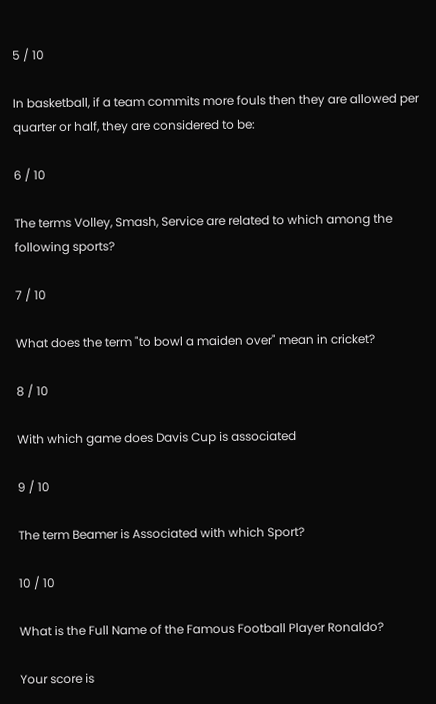5 / 10

In basketball, if a team commits more fouls then they are allowed per quarter or half, they are considered to be:

6 / 10

The terms Volley, Smash, Service are related to which among the following sports?

7 / 10

What does the term "to bowl a maiden over" mean in cricket?

8 / 10

With which game does Davis Cup is associated

9 / 10

The term Beamer is Associated with which Sport?

10 / 10

What is the Full Name of the Famous Football Player Ronaldo?

Your score is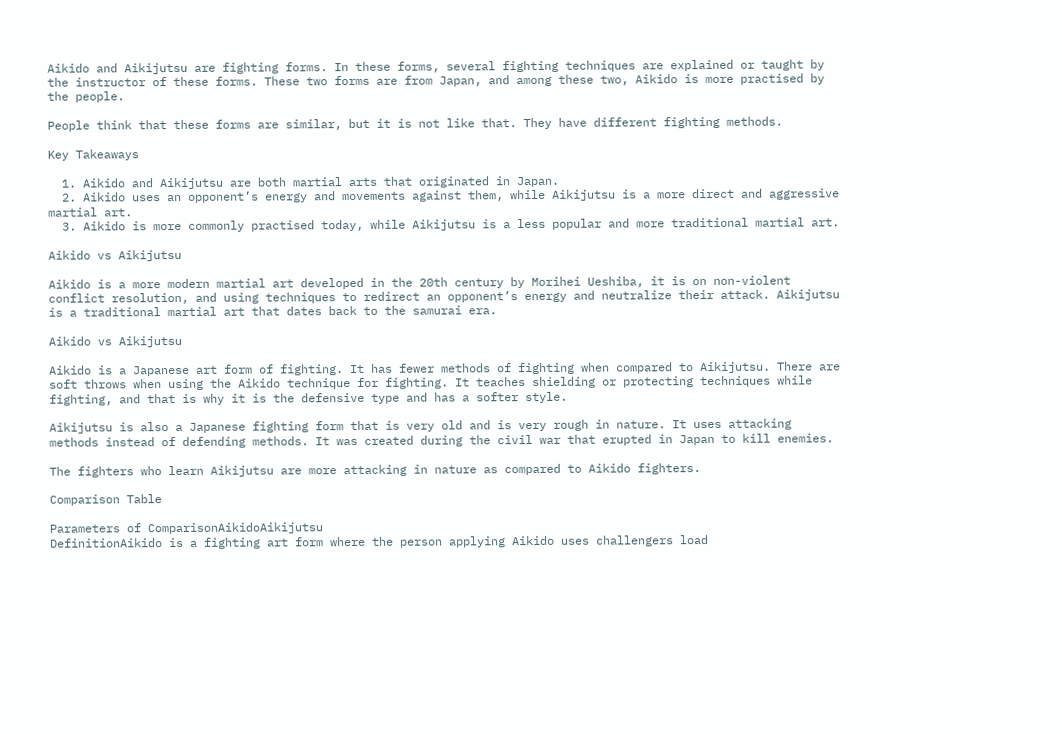Aikido and Aikijutsu are fighting forms. In these forms, several fighting techniques are explained or taught by the instructor of these forms. These two forms are from Japan, and among these two, Aikido is more practised by the people.

People think that these forms are similar, but it is not like that. They have different fighting methods.

Key Takeaways

  1. Aikido and Aikijutsu are both martial arts that originated in Japan.
  2. Aikido uses an opponent’s energy and movements against them, while Aikijutsu is a more direct and aggressive martial art.
  3. Aikido is more commonly practised today, while Aikijutsu is a less popular and more traditional martial art.

Aikido vs Aikijutsu

Aikido is a more modern martial art developed in the 20th century by Morihei Ueshiba, it is on non-violent conflict resolution, and using techniques to redirect an opponent’s energy and neutralize their attack. Aikijutsu is a traditional martial art that dates back to the samurai era.

Aikido vs Aikijutsu

Aikido is a Japanese art form of fighting. It has fewer methods of fighting when compared to Aikijutsu. There are soft throws when using the Aikido technique for fighting. It teaches shielding or protecting techniques while fighting, and that is why it is the defensive type and has a softer style.

Aikijutsu is also a Japanese fighting form that is very old and is very rough in nature. It uses attacking methods instead of defending methods. It was created during the civil war that erupted in Japan to kill enemies.

The fighters who learn Aikijutsu are more attacking in nature as compared to Aikido fighters.

Comparison Table

Parameters of ComparisonAikidoAikijutsu
DefinitionAikido is a fighting art form where the person applying Aikido uses challengers load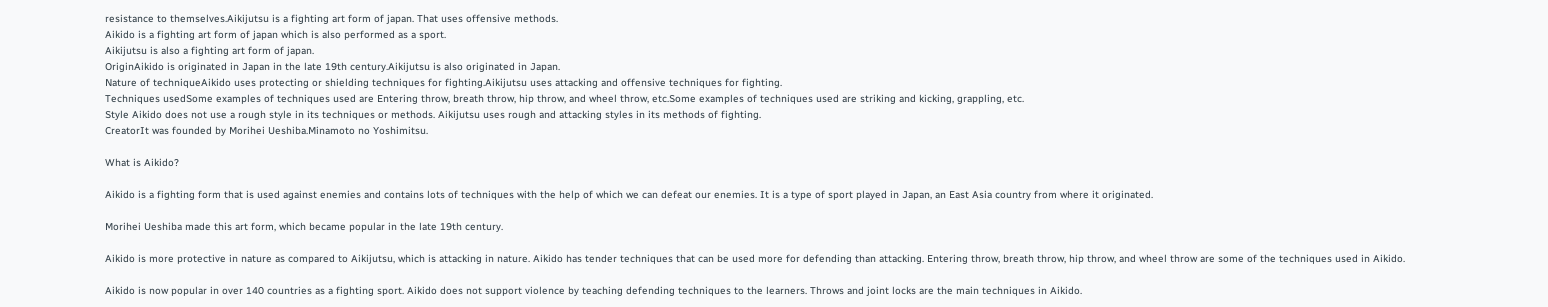resistance to themselves.Aikijutsu is a fighting art form of japan. That uses offensive methods.
Aikido is a fighting art form of japan which is also performed as a sport.
Aikijutsu is also a fighting art form of japan.
OriginAikido is originated in Japan in the late 19th century.Aikijutsu is also originated in Japan.
Nature of techniqueAikido uses protecting or shielding techniques for fighting.Aikijutsu uses attacking and offensive techniques for fighting.
Techniques usedSome examples of techniques used are Entering throw, breath throw, hip throw, and wheel throw, etc.Some examples of techniques used are striking and kicking, grappling, etc.
Style Aikido does not use a rough style in its techniques or methods. Aikijutsu uses rough and attacking styles in its methods of fighting.
CreatorIt was founded by Morihei Ueshiba.Minamoto no Yoshimitsu.

What is Aikido?

Aikido is a fighting form that is used against enemies and contains lots of techniques with the help of which we can defeat our enemies. It is a type of sport played in Japan, an East Asia country from where it originated.

Morihei Ueshiba made this art form, which became popular in the late 19th century.

Aikido is more protective in nature as compared to Aikijutsu, which is attacking in nature. Aikido has tender techniques that can be used more for defending than attacking. Entering throw, breath throw, hip throw, and wheel throw are some of the techniques used in Aikido.

Aikido is now popular in over 140 countries as a fighting sport. Aikido does not support violence by teaching defending techniques to the learners. Throws and joint locks are the main techniques in Aikido.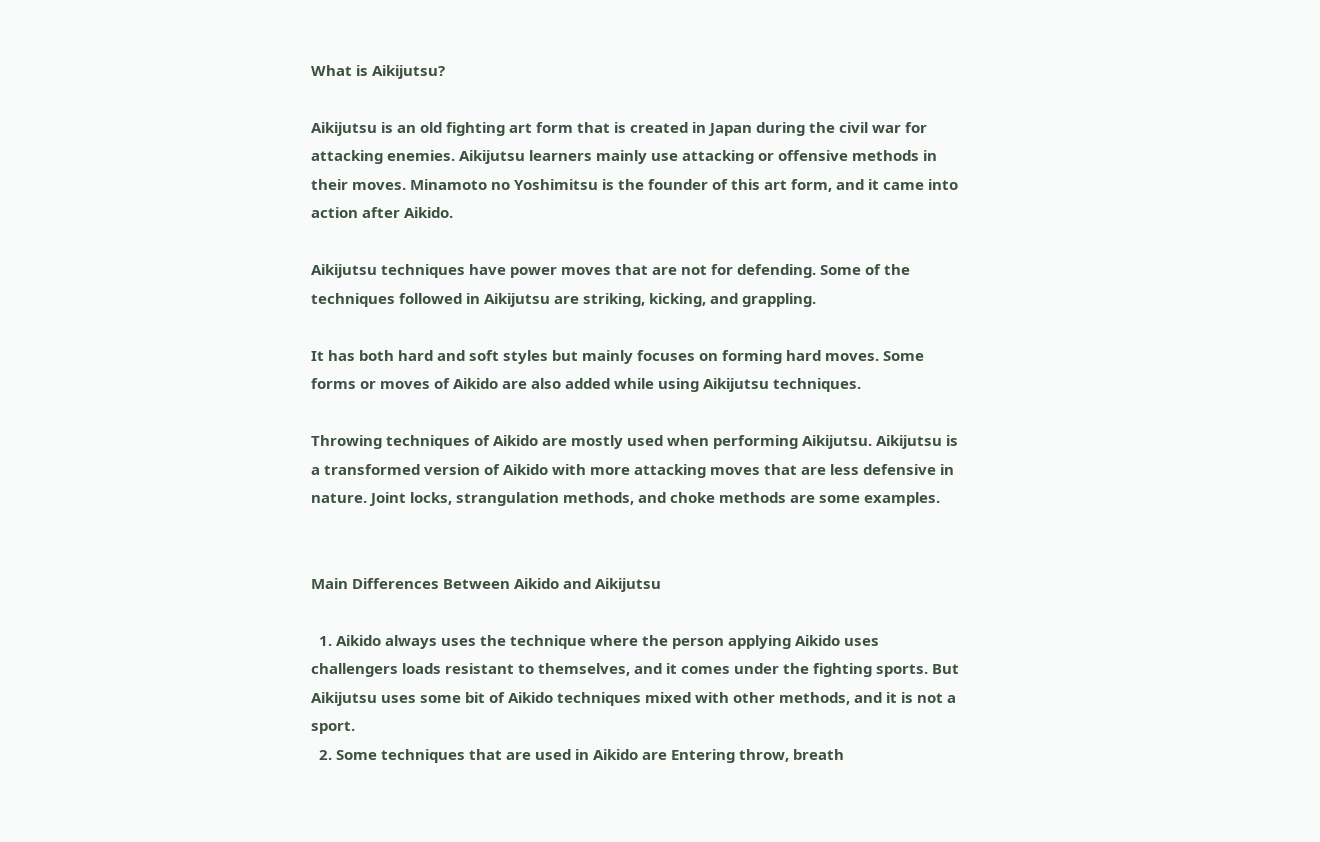What is Aikijutsu?

Aikijutsu is an old fighting art form that is created in Japan during the civil war for attacking enemies. Aikijutsu learners mainly use attacking or offensive methods in their moves. Minamoto no Yoshimitsu is the founder of this art form, and it came into action after Aikido.

Aikijutsu techniques have power moves that are not for defending. Some of the techniques followed in Aikijutsu are striking, kicking, and grappling.

It has both hard and soft styles but mainly focuses on forming hard moves. Some forms or moves of Aikido are also added while using Aikijutsu techniques.

Throwing techniques of Aikido are mostly used when performing Aikijutsu. Aikijutsu is a transformed version of Aikido with more attacking moves that are less defensive in nature. Joint locks, strangulation methods, and choke methods are some examples.


Main Differences Between Aikido and Aikijutsu

  1. Aikido always uses the technique where the person applying Aikido uses challengers loads resistant to themselves, and it comes under the fighting sports. But Aikijutsu uses some bit of Aikido techniques mixed with other methods, and it is not a sport.
  2. Some techniques that are used in Aikido are Entering throw, breath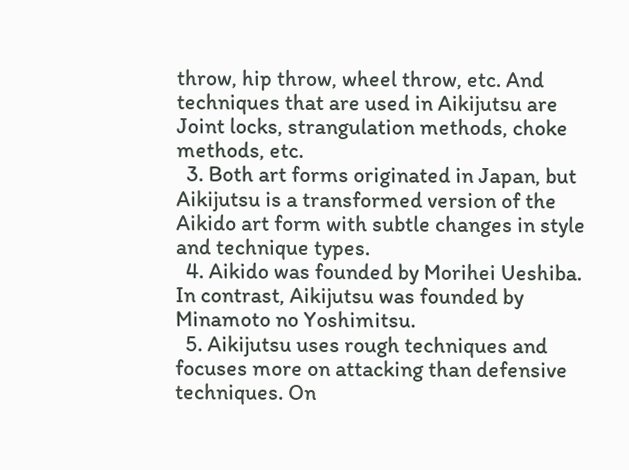throw, hip throw, wheel throw, etc. And techniques that are used in Aikijutsu are Joint locks, strangulation methods, choke methods, etc.
  3. Both art forms originated in Japan, but Aikijutsu is a transformed version of the Aikido art form with subtle changes in style and technique types.
  4. Aikido was founded by Morihei Ueshiba. In contrast, Aikijutsu was founded by Minamoto no Yoshimitsu.
  5. Aikijutsu uses rough techniques and focuses more on attacking than defensive techniques. On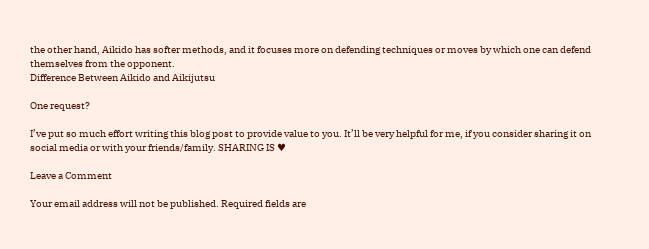the other hand, Aikido has softer methods, and it focuses more on defending techniques or moves by which one can defend themselves from the opponent.
Difference Between Aikido and Aikijutsu

One request?

I’ve put so much effort writing this blog post to provide value to you. It’ll be very helpful for me, if you consider sharing it on social media or with your friends/family. SHARING IS ♥

Leave a Comment

Your email address will not be published. Required fields are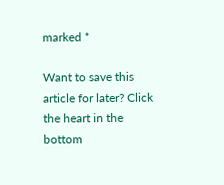marked *

Want to save this article for later? Click the heart in the bottom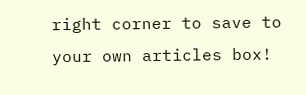right corner to save to your own articles box!